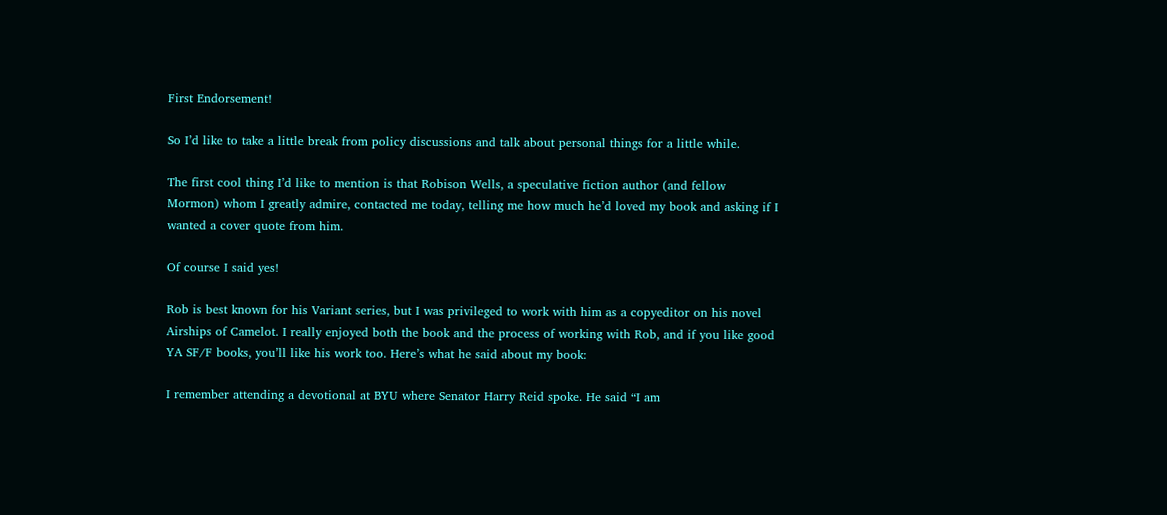First Endorsement!

So I’d like to take a little break from policy discussions and talk about personal things for a little while.

The first cool thing I’d like to mention is that Robison Wells, a speculative fiction author (and fellow Mormon) whom I greatly admire, contacted me today, telling me how much he’d loved my book and asking if I wanted a cover quote from him.

Of course I said yes!

Rob is best known for his Variant series, but I was privileged to work with him as a copyeditor on his novel Airships of Camelot. I really enjoyed both the book and the process of working with Rob, and if you like good YA SF/F books, you’ll like his work too. Here’s what he said about my book:

I remember attending a devotional at BYU where Senator Harry Reid spoke. He said “I am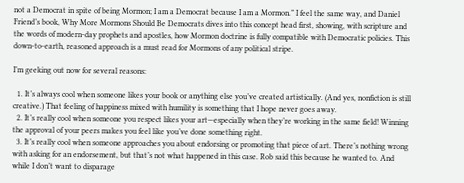not a Democrat in spite of being Mormon; I am a Democrat because I am a Mormon.” I feel the same way, and Daniel Friend’s book, Why More Mormons Should Be Democrats dives into this concept head first, showing, with scripture and the words of modern-day prophets and apostles, how Mormon doctrine is fully compatible with Democratic policies. This down-to-earth, reasoned approach is a must read for Mormons of any political stripe.

I’m geeking out now for several reasons:

  1. It’s always cool when someone likes your book or anything else you’ve created artistically. (And yes, nonfiction is still creative.) That feeling of happiness mixed with humility is something that I hope never goes away.
  2. It’s really cool when someone you respect likes your art—especially when they’re working in the same field! Winning the approval of your peers makes you feel like you’ve done something right.
  3. It’s really cool when someone approaches you about endorsing or promoting that piece of art. There’s nothing wrong with asking for an endorsement, but that’s not what happened in this case. Rob said this because he wanted to. And while I don’t want to disparage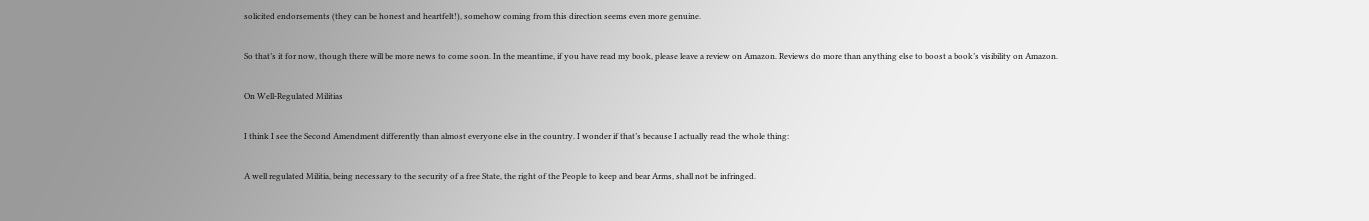solicited endorsements (they can be honest and heartfelt!), somehow coming from this direction seems even more genuine.

So that’s it for now, though there will be more news to come soon. In the meantime, if you have read my book, please leave a review on Amazon. Reviews do more than anything else to boost a book’s visibility on Amazon.

On Well-Regulated Militias

I think I see the Second Amendment differently than almost everyone else in the country. I wonder if that’s because I actually read the whole thing:

A well regulated Militia, being necessary to the security of a free State, the right of the People to keep and bear Arms, shall not be infringed.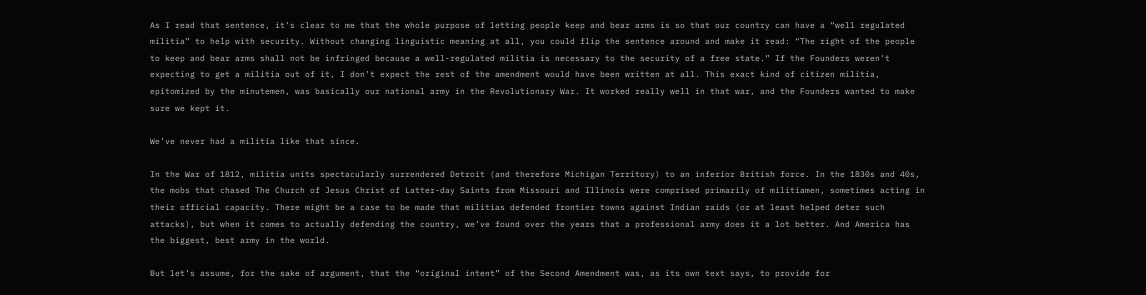As I read that sentence, it’s clear to me that the whole purpose of letting people keep and bear arms is so that our country can have a “well regulated militia” to help with security. Without changing linguistic meaning at all, you could flip the sentence around and make it read: “The right of the people to keep and bear arms shall not be infringed because a well-regulated militia is necessary to the security of a free state.” If the Founders weren’t expecting to get a militia out of it, I don’t expect the rest of the amendment would have been written at all. This exact kind of citizen militia, epitomized by the minutemen, was basically our national army in the Revolutionary War. It worked really well in that war, and the Founders wanted to make sure we kept it.

We’ve never had a militia like that since.

In the War of 1812, militia units spectacularly surrendered Detroit (and therefore Michigan Territory) to an inferior British force. In the 1830s and 40s, the mobs that chased The Church of Jesus Christ of Latter-day Saints from Missouri and Illinois were comprised primarily of militiamen, sometimes acting in their official capacity. There might be a case to be made that militias defended frontier towns against Indian raids (or at least helped deter such attacks), but when it comes to actually defending the country, we’ve found over the years that a professional army does it a lot better. And America has the biggest, best army in the world.

But let’s assume, for the sake of argument, that the “original intent” of the Second Amendment was, as its own text says, to provide for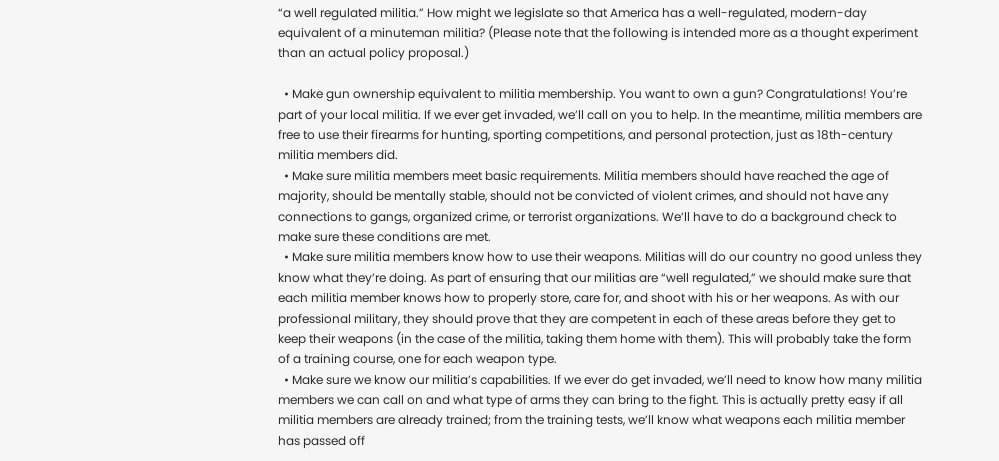“a well regulated militia.” How might we legislate so that America has a well-regulated, modern-day equivalent of a minuteman militia? (Please note that the following is intended more as a thought experiment than an actual policy proposal.)

  • Make gun ownership equivalent to militia membership. You want to own a gun? Congratulations! You’re part of your local militia. If we ever get invaded, we’ll call on you to help. In the meantime, militia members are free to use their firearms for hunting, sporting competitions, and personal protection, just as 18th-century militia members did.
  • Make sure militia members meet basic requirements. Militia members should have reached the age of majority, should be mentally stable, should not be convicted of violent crimes, and should not have any connections to gangs, organized crime, or terrorist organizations. We’ll have to do a background check to make sure these conditions are met.
  • Make sure militia members know how to use their weapons. Militias will do our country no good unless they know what they’re doing. As part of ensuring that our militias are “well regulated,” we should make sure that each militia member knows how to properly store, care for, and shoot with his or her weapons. As with our professional military, they should prove that they are competent in each of these areas before they get to keep their weapons (in the case of the militia, taking them home with them). This will probably take the form of a training course, one for each weapon type.
  • Make sure we know our militia’s capabilities. If we ever do get invaded, we’ll need to know how many militia members we can call on and what type of arms they can bring to the fight. This is actually pretty easy if all militia members are already trained; from the training tests, we’ll know what weapons each militia member has passed off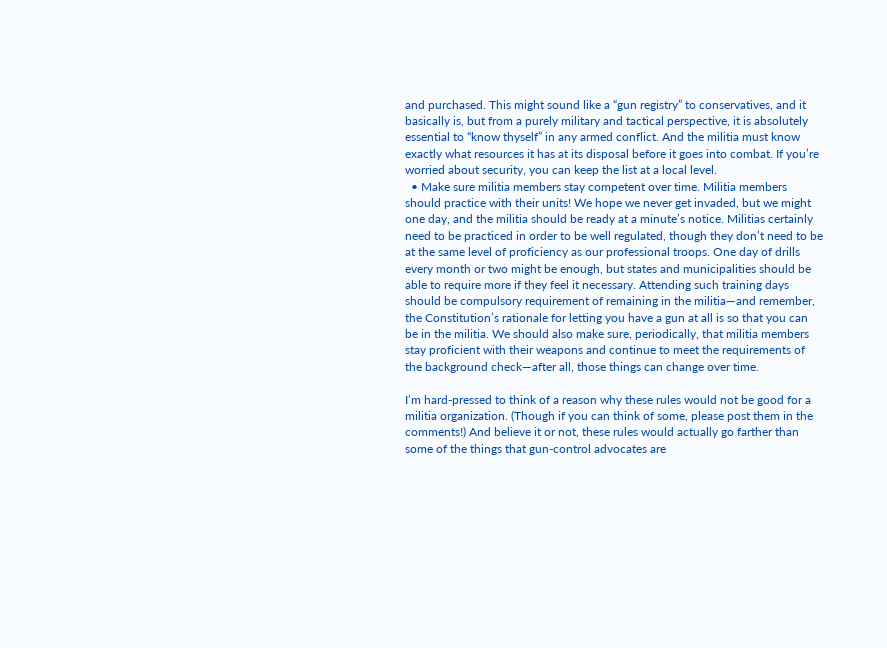and purchased. This might sound like a “gun registry” to conservatives, and it basically is, but from a purely military and tactical perspective, it is absolutely essential to “know thyself” in any armed conflict. And the militia must know exactly what resources it has at its disposal before it goes into combat. If you’re worried about security, you can keep the list at a local level.
  • Make sure militia members stay competent over time. Militia members should practice with their units! We hope we never get invaded, but we might one day, and the militia should be ready at a minute’s notice. Militias certainly need to be practiced in order to be well regulated, though they don’t need to be at the same level of proficiency as our professional troops. One day of drills every month or two might be enough, but states and municipalities should be able to require more if they feel it necessary. Attending such training days should be compulsory requirement of remaining in the militia—and remember, the Constitution’s rationale for letting you have a gun at all is so that you can be in the militia. We should also make sure, periodically, that militia members stay proficient with their weapons and continue to meet the requirements of the background check—after all, those things can change over time.

I’m hard-pressed to think of a reason why these rules would not be good for a militia organization. (Though if you can think of some, please post them in the comments!) And believe it or not, these rules would actually go farther than some of the things that gun-control advocates are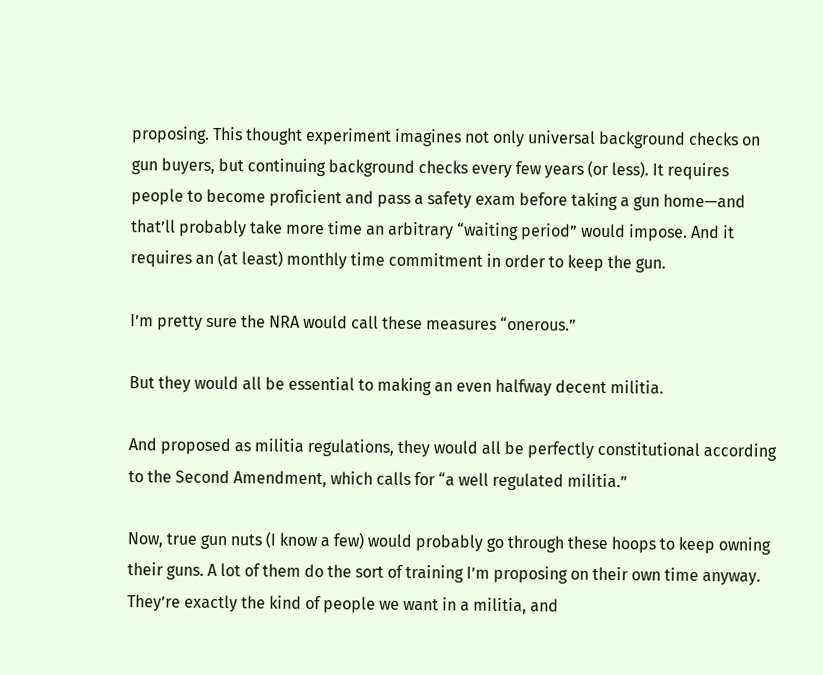proposing. This thought experiment imagines not only universal background checks on gun buyers, but continuing background checks every few years (or less). It requires people to become proficient and pass a safety exam before taking a gun home—and that’ll probably take more time an arbitrary “waiting period” would impose. And it requires an (at least) monthly time commitment in order to keep the gun.

I’m pretty sure the NRA would call these measures “onerous.”

But they would all be essential to making an even halfway decent militia.

And proposed as militia regulations, they would all be perfectly constitutional according to the Second Amendment, which calls for “a well regulated militia.”

Now, true gun nuts (I know a few) would probably go through these hoops to keep owning their guns. A lot of them do the sort of training I’m proposing on their own time anyway. They’re exactly the kind of people we want in a militia, and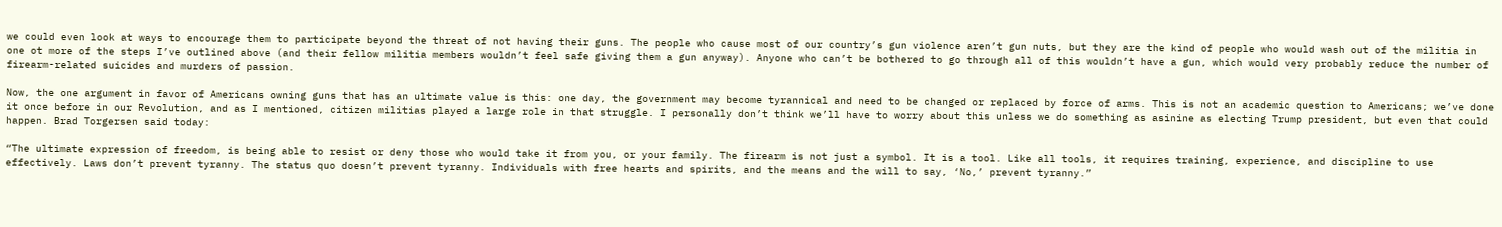we could even look at ways to encourage them to participate beyond the threat of not having their guns. The people who cause most of our country’s gun violence aren’t gun nuts, but they are the kind of people who would wash out of the militia in one ot more of the steps I’ve outlined above (and their fellow militia members wouldn’t feel safe giving them a gun anyway). Anyone who can’t be bothered to go through all of this wouldn’t have a gun, which would very probably reduce the number of firearm-related suicides and murders of passion.

Now, the one argument in favor of Americans owning guns that has an ultimate value is this: one day, the government may become tyrannical and need to be changed or replaced by force of arms. This is not an academic question to Americans; we’ve done it once before in our Revolution, and as I mentioned, citizen militias played a large role in that struggle. I personally don’t think we’ll have to worry about this unless we do something as asinine as electing Trump president, but even that could happen. Brad Torgersen said today:

“The ultimate expression of freedom, is being able to resist or deny those who would take it from you, or your family. The firearm is not just a symbol. It is a tool. Like all tools, it requires training, experience, and discipline to use effectively. Laws don’t prevent tyranny. The status quo doesn’t prevent tyranny. Individuals with free hearts and spirits, and the means and the will to say, ‘No,’ prevent tyranny.”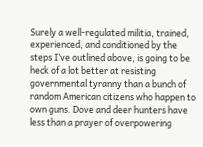Surely a well-regulated militia, trained, experienced, and conditioned by the steps I’ve outlined above, is going to be heck of a lot better at resisting governmental tyranny than a bunch of random American citizens who happen to own guns. Dove and deer hunters have less than a prayer of overpowering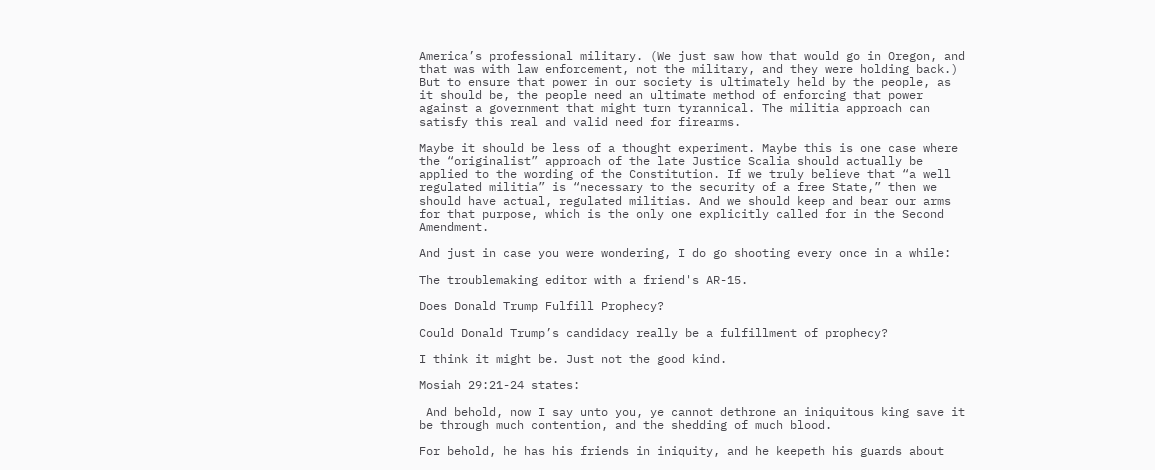America’s professional military. (We just saw how that would go in Oregon, and that was with law enforcement, not the military, and they were holding back.) But to ensure that power in our society is ultimately held by the people, as it should be, the people need an ultimate method of enforcing that power against a government that might turn tyrannical. The militia approach can satisfy this real and valid need for firearms.

Maybe it should be less of a thought experiment. Maybe this is one case where the “originalist” approach of the late Justice Scalia should actually be applied to the wording of the Constitution. If we truly believe that “a well regulated militia” is “necessary to the security of a free State,” then we should have actual, regulated militias. And we should keep and bear our arms for that purpose, which is the only one explicitly called for in the Second Amendment.

And just in case you were wondering, I do go shooting every once in a while:

The troublemaking editor with a friend's AR-15.

Does Donald Trump Fulfill Prophecy?

Could Donald Trump’s candidacy really be a fulfillment of prophecy?

I think it might be. Just not the good kind.

Mosiah 29:21-24 states:

 And behold, now I say unto you, ye cannot dethrone an iniquitous king save it be through much contention, and the shedding of much blood.

For behold, he has his friends in iniquity, and he keepeth his guards about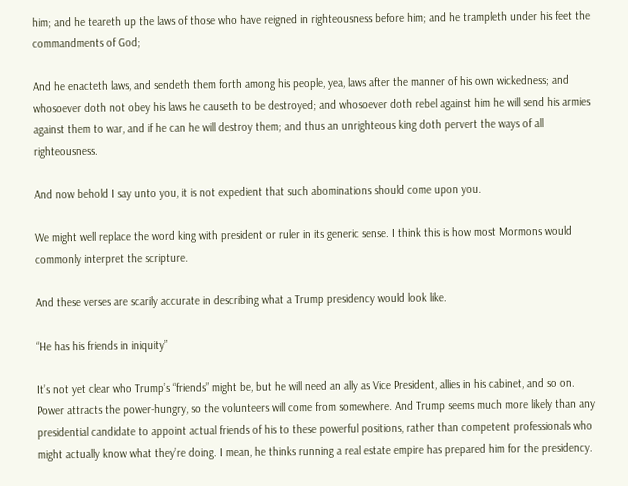him; and he teareth up the laws of those who have reigned in righteousness before him; and he trampleth under his feet the commandments of God;

And he enacteth laws, and sendeth them forth among his people, yea, laws after the manner of his own wickedness; and whosoever doth not obey his laws he causeth to be destroyed; and whosoever doth rebel against him he will send his armies against them to war, and if he can he will destroy them; and thus an unrighteous king doth pervert the ways of all righteousness.

And now behold I say unto you, it is not expedient that such abominations should come upon you.

We might well replace the word king with president or ruler in its generic sense. I think this is how most Mormons would commonly interpret the scripture.

And these verses are scarily accurate in describing what a Trump presidency would look like.

“He has his friends in iniquity”

It’s not yet clear who Trump’s “friends” might be, but he will need an ally as Vice President, allies in his cabinet, and so on. Power attracts the power-hungry, so the volunteers will come from somewhere. And Trump seems much more likely than any presidential candidate to appoint actual friends of his to these powerful positions, rather than competent professionals who might actually know what they’re doing. I mean, he thinks running a real estate empire has prepared him for the presidency.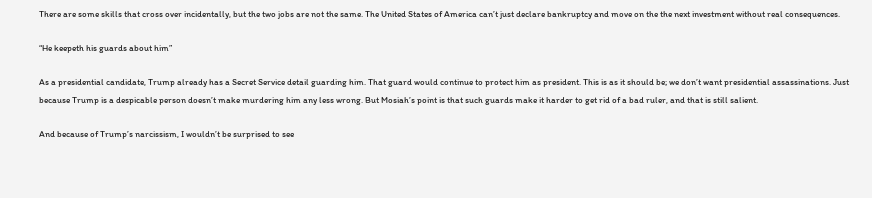There are some skills that cross over incidentally, but the two jobs are not the same. The United States of America can’t just declare bankruptcy and move on the the next investment without real consequences.

“He keepeth his guards about him”

As a presidential candidate, Trump already has a Secret Service detail guarding him. That guard would continue to protect him as president. This is as it should be; we don’t want presidential assassinations. Just because Trump is a despicable person doesn’t make murdering him any less wrong. But Mosiah’s point is that such guards make it harder to get rid of a bad ruler, and that is still salient.

And because of Trump’s narcissism, I wouldn’t be surprised to see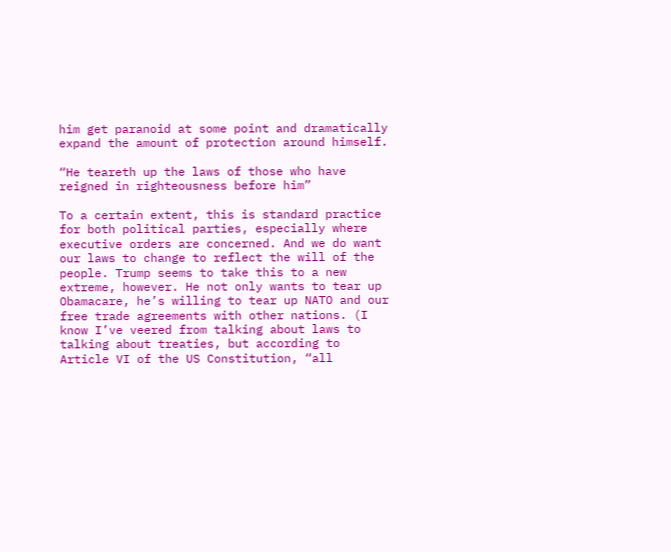him get paranoid at some point and dramatically expand the amount of protection around himself.

“He teareth up the laws of those who have reigned in righteousness before him”

To a certain extent, this is standard practice for both political parties, especially where executive orders are concerned. And we do want our laws to change to reflect the will of the people. Trump seems to take this to a new extreme, however. He not only wants to tear up Obamacare, he’s willing to tear up NATO and our free trade agreements with other nations. (I know I’ve veered from talking about laws to talking about treaties, but according to Article VI of the US Constitution, “all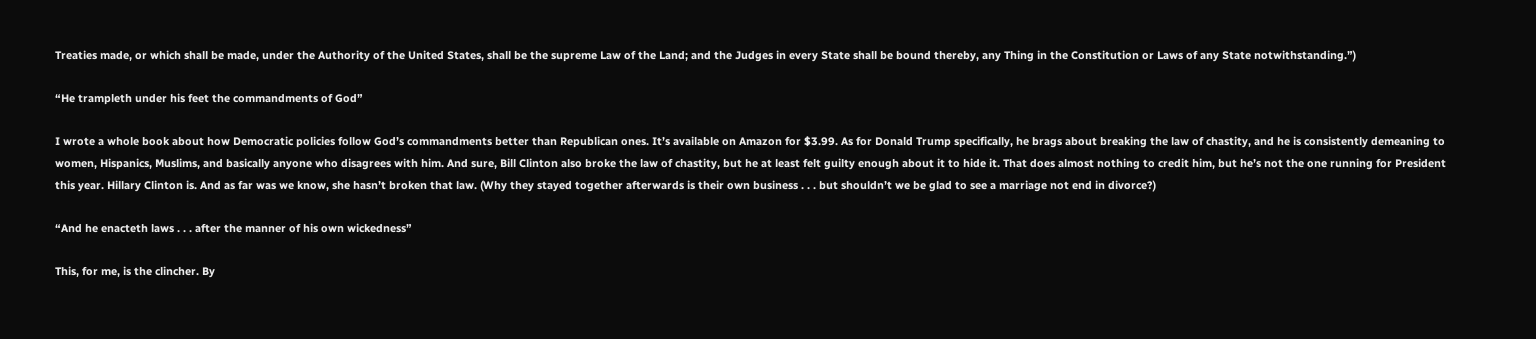Treaties made, or which shall be made, under the Authority of the United States, shall be the supreme Law of the Land; and the Judges in every State shall be bound thereby, any Thing in the Constitution or Laws of any State notwithstanding.”)

“He trampleth under his feet the commandments of God”

I wrote a whole book about how Democratic policies follow God’s commandments better than Republican ones. It’s available on Amazon for $3.99. As for Donald Trump specifically, he brags about breaking the law of chastity, and he is consistently demeaning to women, Hispanics, Muslims, and basically anyone who disagrees with him. And sure, Bill Clinton also broke the law of chastity, but he at least felt guilty enough about it to hide it. That does almost nothing to credit him, but he’s not the one running for President this year. Hillary Clinton is. And as far was we know, she hasn’t broken that law. (Why they stayed together afterwards is their own business . . . but shouldn’t we be glad to see a marriage not end in divorce?)

“And he enacteth laws . . . after the manner of his own wickedness”

This, for me, is the clincher. By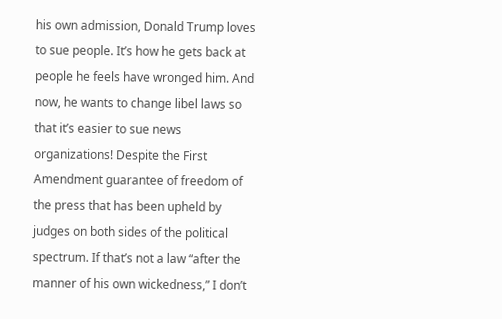his own admission, Donald Trump loves to sue people. It’s how he gets back at people he feels have wronged him. And now, he wants to change libel laws so that it’s easier to sue news organizations! Despite the First Amendment guarantee of freedom of the press that has been upheld by judges on both sides of the political spectrum. If that’s not a law “after the manner of his own wickedness,” I don’t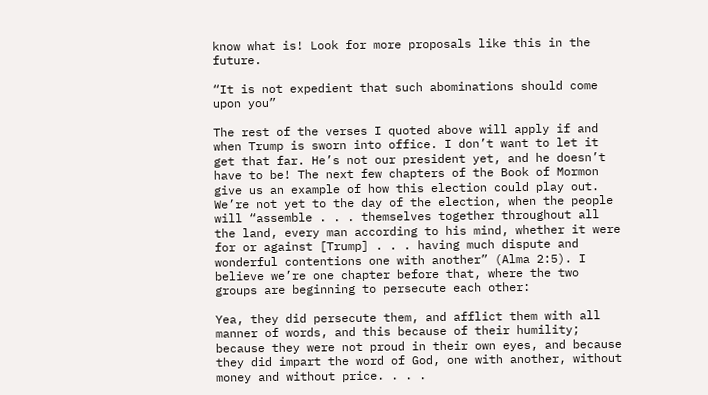know what is! Look for more proposals like this in the future.

“It is not expedient that such abominations should come upon you”

The rest of the verses I quoted above will apply if and when Trump is sworn into office. I don’t want to let it get that far. He’s not our president yet, and he doesn’t have to be! The next few chapters of the Book of Mormon give us an example of how this election could play out. We’re not yet to the day of the election, when the people will “assemble . . . themselves together throughout all the land, every man according to his mind, whether it were for or against [Trump] . . . having much dispute and wonderful contentions one with another” (Alma 2:5). I believe we’re one chapter before that, where the two groups are beginning to persecute each other:

Yea, they did persecute them, and afflict them with all manner of words, and this because of their humility; because they were not proud in their own eyes, and because they did impart the word of God, one with another, without money and without price. . . .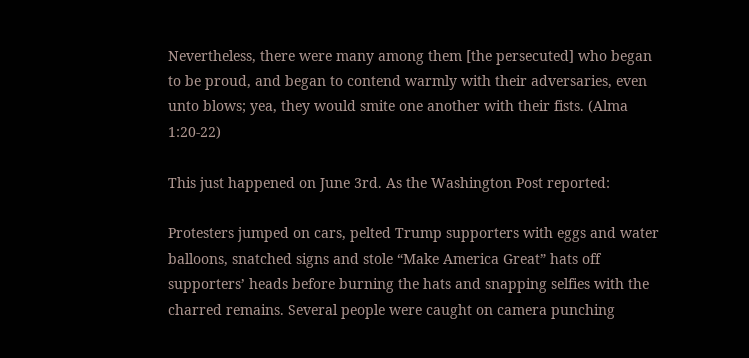Nevertheless, there were many among them [the persecuted] who began to be proud, and began to contend warmly with their adversaries, even unto blows; yea, they would smite one another with their fists. (Alma 1:20-22)

This just happened on June 3rd. As the Washington Post reported:

Protesters jumped on cars, pelted Trump supporters with eggs and water balloons, snatched signs and stole “Make America Great” hats off supporters’ heads before burning the hats and snapping selfies with the charred remains. Several people were caught on camera punching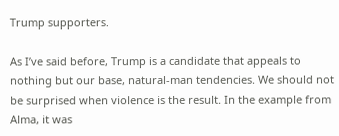Trump supporters.

As I’ve said before, Trump is a candidate that appeals to nothing but our base, natural-man tendencies. We should not be surprised when violence is the result. In the example from Alma, it was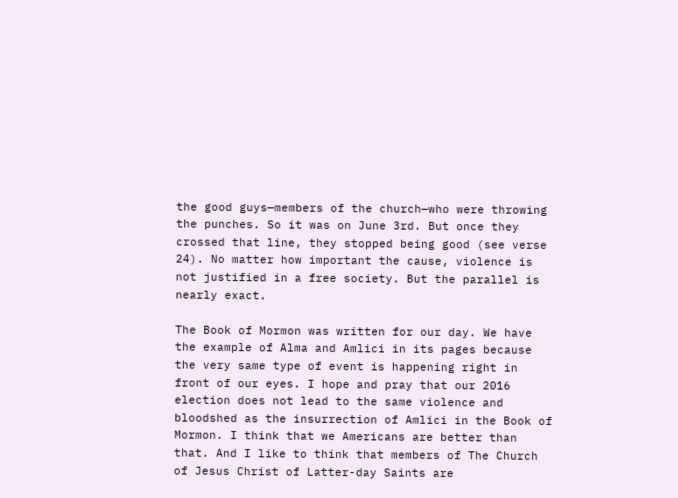the good guys—members of the church—who were throwing the punches. So it was on June 3rd. But once they crossed that line, they stopped being good (see verse 24). No matter how important the cause, violence is not justified in a free society. But the parallel is nearly exact.

The Book of Mormon was written for our day. We have the example of Alma and Amlici in its pages because the very same type of event is happening right in front of our eyes. I hope and pray that our 2016 election does not lead to the same violence and bloodshed as the insurrection of Amlici in the Book of Mormon. I think that we Americans are better than that. And I like to think that members of The Church of Jesus Christ of Latter-day Saints are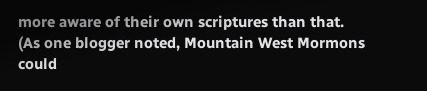more aware of their own scriptures than that. (As one blogger noted, Mountain West Mormons could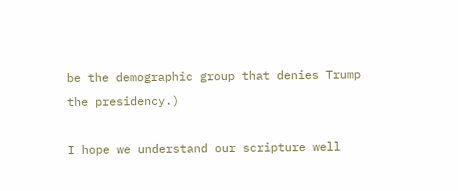be the demographic group that denies Trump the presidency.)

I hope we understand our scripture well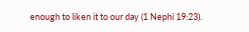enough to liken it to our day (1 Nephi 19:23).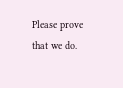Please prove that we do.